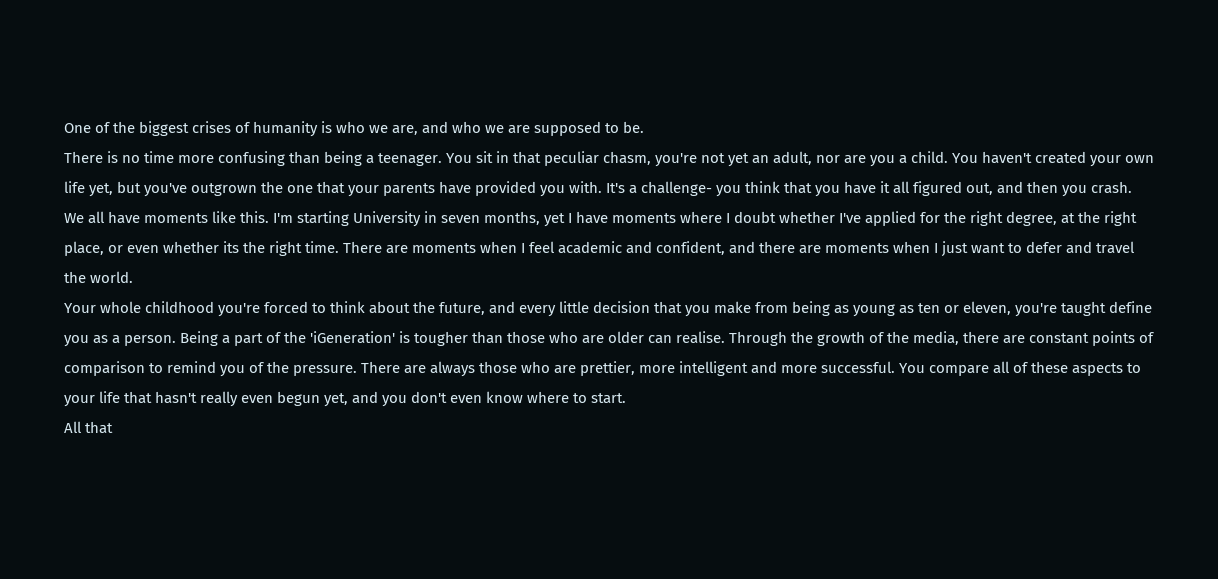One of the biggest crises of humanity is who we are, and who we are supposed to be.
There is no time more confusing than being a teenager. You sit in that peculiar chasm, you're not yet an adult, nor are you a child. You haven't created your own life yet, but you've outgrown the one that your parents have provided you with. It's a challenge- you think that you have it all figured out, and then you crash.
We all have moments like this. I'm starting University in seven months, yet I have moments where I doubt whether I've applied for the right degree, at the right place, or even whether its the right time. There are moments when I feel academic and confident, and there are moments when I just want to defer and travel the world.
Your whole childhood you're forced to think about the future, and every little decision that you make from being as young as ten or eleven, you're taught define you as a person. Being a part of the 'iGeneration' is tougher than those who are older can realise. Through the growth of the media, there are constant points of comparison to remind you of the pressure. There are always those who are prettier, more intelligent and more successful. You compare all of these aspects to your life that hasn't really even begun yet, and you don't even know where to start.
All that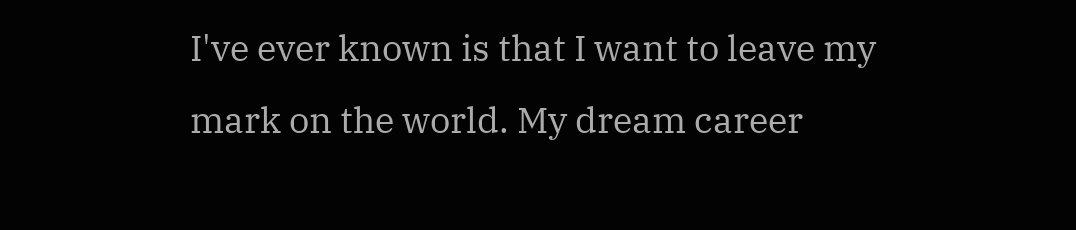I've ever known is that I want to leave my mark on the world. My dream career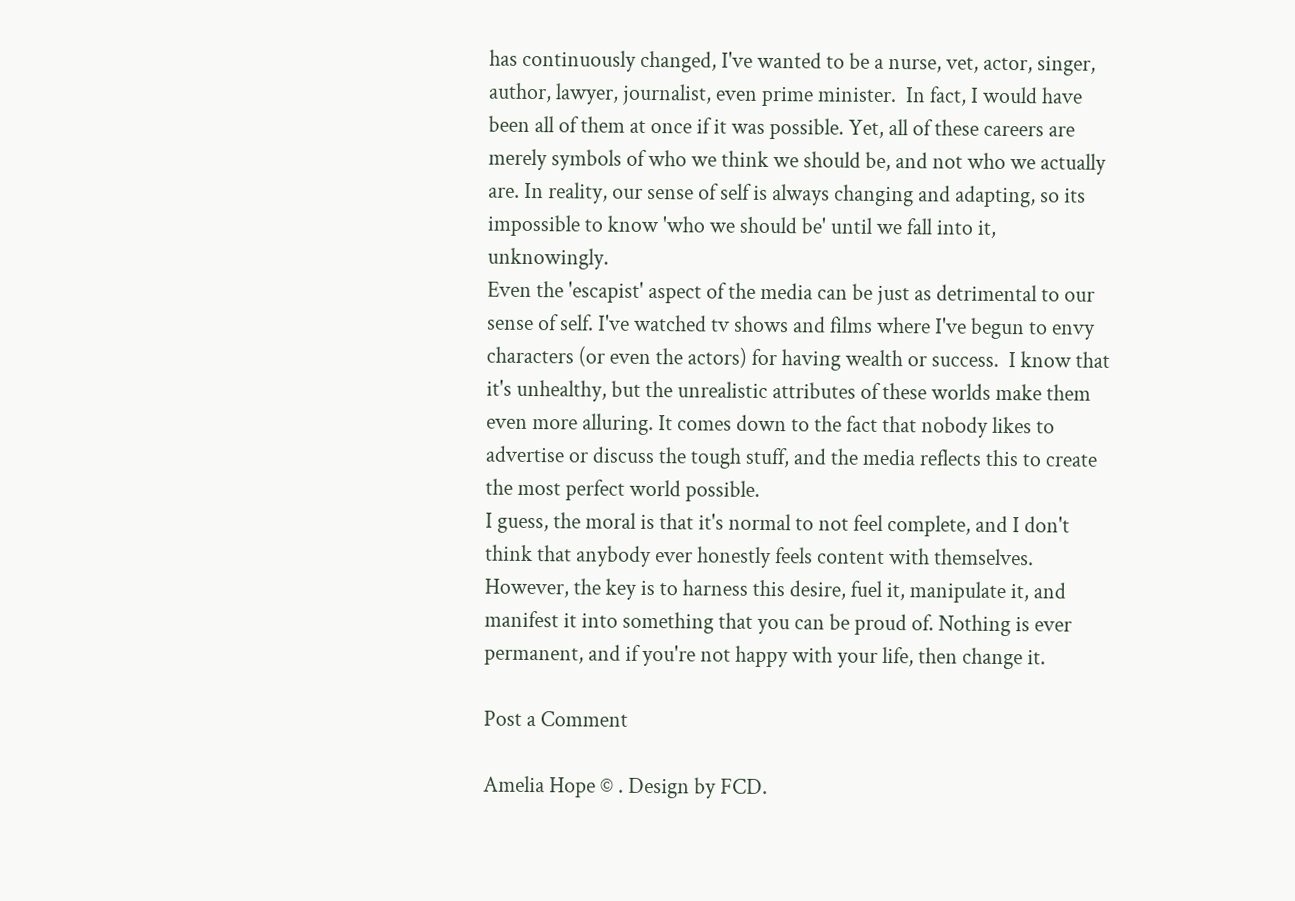has continuously changed, I've wanted to be a nurse, vet, actor, singer, author, lawyer, journalist, even prime minister.  In fact, I would have been all of them at once if it was possible. Yet, all of these careers are merely symbols of who we think we should be, and not who we actually are. In reality, our sense of self is always changing and adapting, so its impossible to know 'who we should be' until we fall into it, unknowingly.
Even the 'escapist' aspect of the media can be just as detrimental to our sense of self. I've watched tv shows and films where I've begun to envy characters (or even the actors) for having wealth or success.  I know that it's unhealthy, but the unrealistic attributes of these worlds make them even more alluring. It comes down to the fact that nobody likes to advertise or discuss the tough stuff, and the media reflects this to create the most perfect world possible.
I guess, the moral is that it's normal to not feel complete, and I don't think that anybody ever honestly feels content with themselves. However, the key is to harness this desire, fuel it, manipulate it, and manifest it into something that you can be proud of. Nothing is ever permanent, and if you're not happy with your life, then change it.

Post a Comment

Amelia Hope © . Design by FCD.